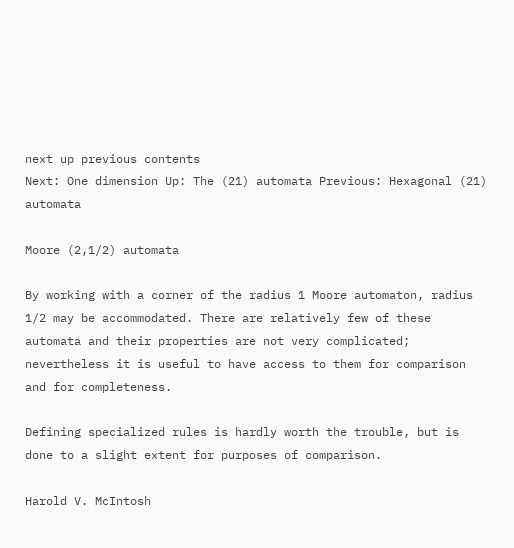next up previous contents
Next: One dimension Up: The (21) automata Previous: Hexagonal (21) automata

Moore (2,1/2) automata

By working with a corner of the radius 1 Moore automaton, radius 1/2 may be accommodated. There are relatively few of these automata and their properties are not very complicated; nevertheless it is useful to have access to them for comparison and for completeness.

Defining specialized rules is hardly worth the trouble, but is done to a slight extent for purposes of comparison.

Harold V. McIntosh